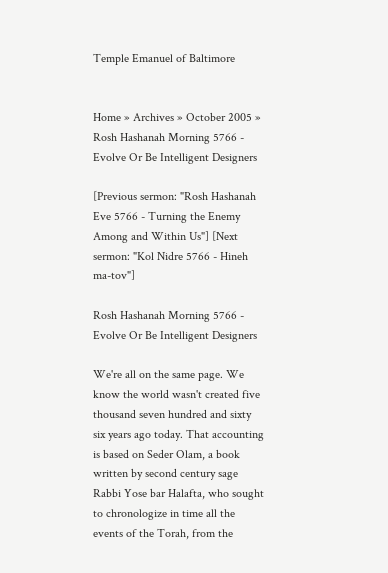Temple Emanuel of Baltimore


Home » Archives » October 2005 » Rosh Hashanah Morning 5766 - Evolve Or Be Intelligent Designers

[Previous sermon: "Rosh Hashanah Eve 5766 - Turning the Enemy Among and Within Us"] [Next sermon: "Kol Nidre 5766 - Hineh ma-tov"]

Rosh Hashanah Morning 5766 - Evolve Or Be Intelligent Designers

We're all on the same page. We know the world wasn't created five thousand seven hundred and sixty six years ago today. That accounting is based on Seder Olam, a book written by second century sage Rabbi Yose bar Halafta, who sought to chronologize in time all the events of the Torah, from the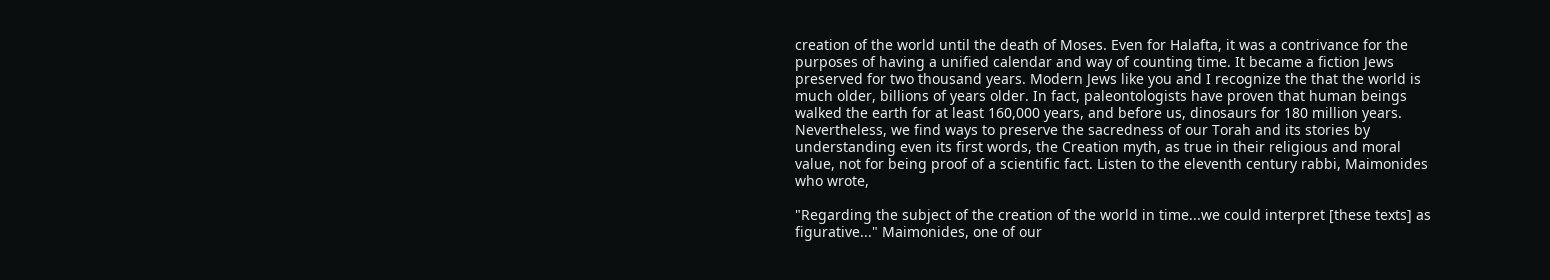creation of the world until the death of Moses. Even for Halafta, it was a contrivance for the purposes of having a unified calendar and way of counting time. It became a fiction Jews preserved for two thousand years. Modern Jews like you and I recognize the that the world is much older, billions of years older. In fact, paleontologists have proven that human beings walked the earth for at least 160,000 years, and before us, dinosaurs for 180 million years. Nevertheless, we find ways to preserve the sacredness of our Torah and its stories by understanding even its first words, the Creation myth, as true in their religious and moral value, not for being proof of a scientific fact. Listen to the eleventh century rabbi, Maimonides who wrote,

"Regarding the subject of the creation of the world in time...we could interpret [these texts] as figurative..." Maimonides, one of our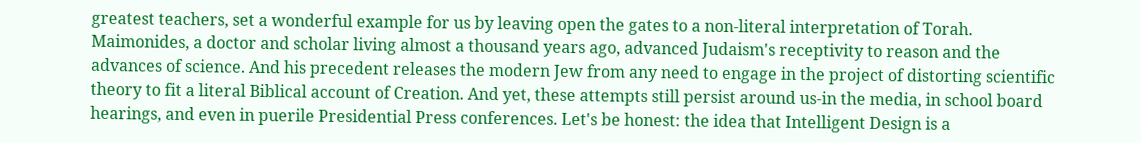greatest teachers, set a wonderful example for us by leaving open the gates to a non-literal interpretation of Torah. Maimonides, a doctor and scholar living almost a thousand years ago, advanced Judaism's receptivity to reason and the advances of science. And his precedent releases the modern Jew from any need to engage in the project of distorting scientific theory to fit a literal Biblical account of Creation. And yet, these attempts still persist around us-in the media, in school board hearings, and even in puerile Presidential Press conferences. Let's be honest: the idea that Intelligent Design is a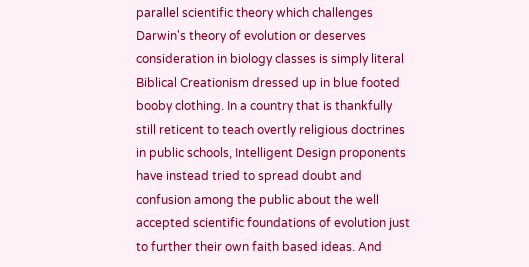parallel scientific theory which challenges Darwin's theory of evolution or deserves consideration in biology classes is simply literal Biblical Creationism dressed up in blue footed booby clothing. In a country that is thankfully still reticent to teach overtly religious doctrines in public schools, Intelligent Design proponents have instead tried to spread doubt and confusion among the public about the well accepted scientific foundations of evolution just to further their own faith based ideas. And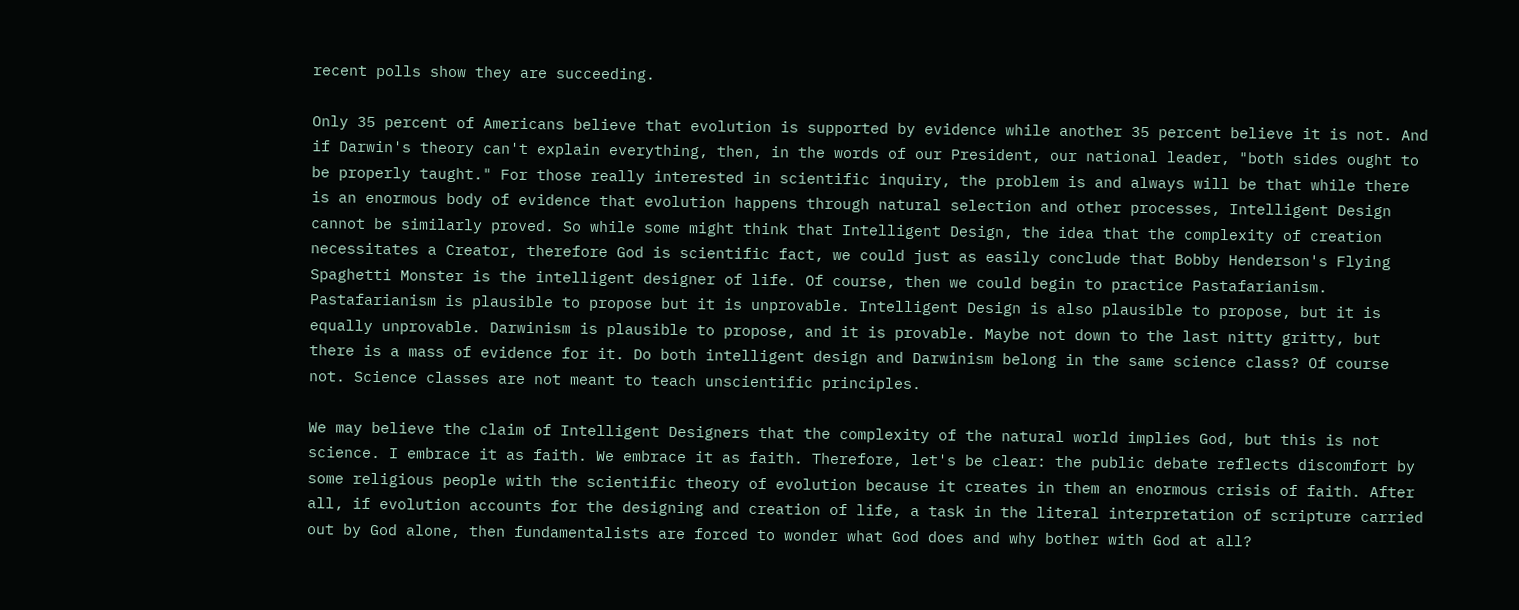recent polls show they are succeeding.

Only 35 percent of Americans believe that evolution is supported by evidence while another 35 percent believe it is not. And if Darwin's theory can't explain everything, then, in the words of our President, our national leader, "both sides ought to be properly taught." For those really interested in scientific inquiry, the problem is and always will be that while there is an enormous body of evidence that evolution happens through natural selection and other processes, Intelligent Design cannot be similarly proved. So while some might think that Intelligent Design, the idea that the complexity of creation necessitates a Creator, therefore God is scientific fact, we could just as easily conclude that Bobby Henderson's Flying Spaghetti Monster is the intelligent designer of life. Of course, then we could begin to practice Pastafarianism. Pastafarianism is plausible to propose but it is unprovable. Intelligent Design is also plausible to propose, but it is equally unprovable. Darwinism is plausible to propose, and it is provable. Maybe not down to the last nitty gritty, but there is a mass of evidence for it. Do both intelligent design and Darwinism belong in the same science class? Of course not. Science classes are not meant to teach unscientific principles.

We may believe the claim of Intelligent Designers that the complexity of the natural world implies God, but this is not science. I embrace it as faith. We embrace it as faith. Therefore, let's be clear: the public debate reflects discomfort by some religious people with the scientific theory of evolution because it creates in them an enormous crisis of faith. After all, if evolution accounts for the designing and creation of life, a task in the literal interpretation of scripture carried out by God alone, then fundamentalists are forced to wonder what God does and why bother with God at all?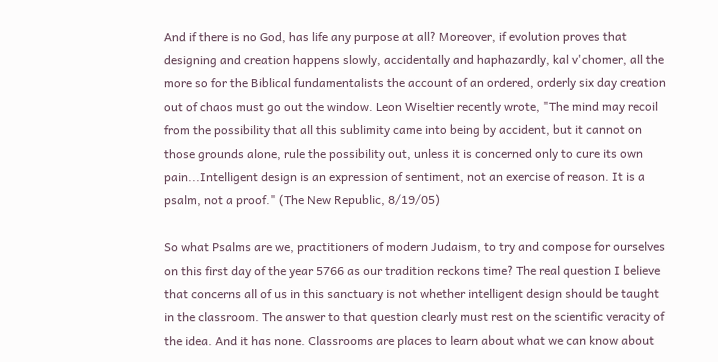And if there is no God, has life any purpose at all? Moreover, if evolution proves that designing and creation happens slowly, accidentally and haphazardly, kal v'chomer, all the more so for the Biblical fundamentalists the account of an ordered, orderly six day creation out of chaos must go out the window. Leon Wiseltier recently wrote, "The mind may recoil from the possibility that all this sublimity came into being by accident, but it cannot on those grounds alone, rule the possibility out, unless it is concerned only to cure its own pain...Intelligent design is an expression of sentiment, not an exercise of reason. It is a psalm, not a proof." (The New Republic, 8/19/05)

So what Psalms are we, practitioners of modern Judaism, to try and compose for ourselves on this first day of the year 5766 as our tradition reckons time? The real question I believe that concerns all of us in this sanctuary is not whether intelligent design should be taught in the classroom. The answer to that question clearly must rest on the scientific veracity of the idea. And it has none. Classrooms are places to learn about what we can know about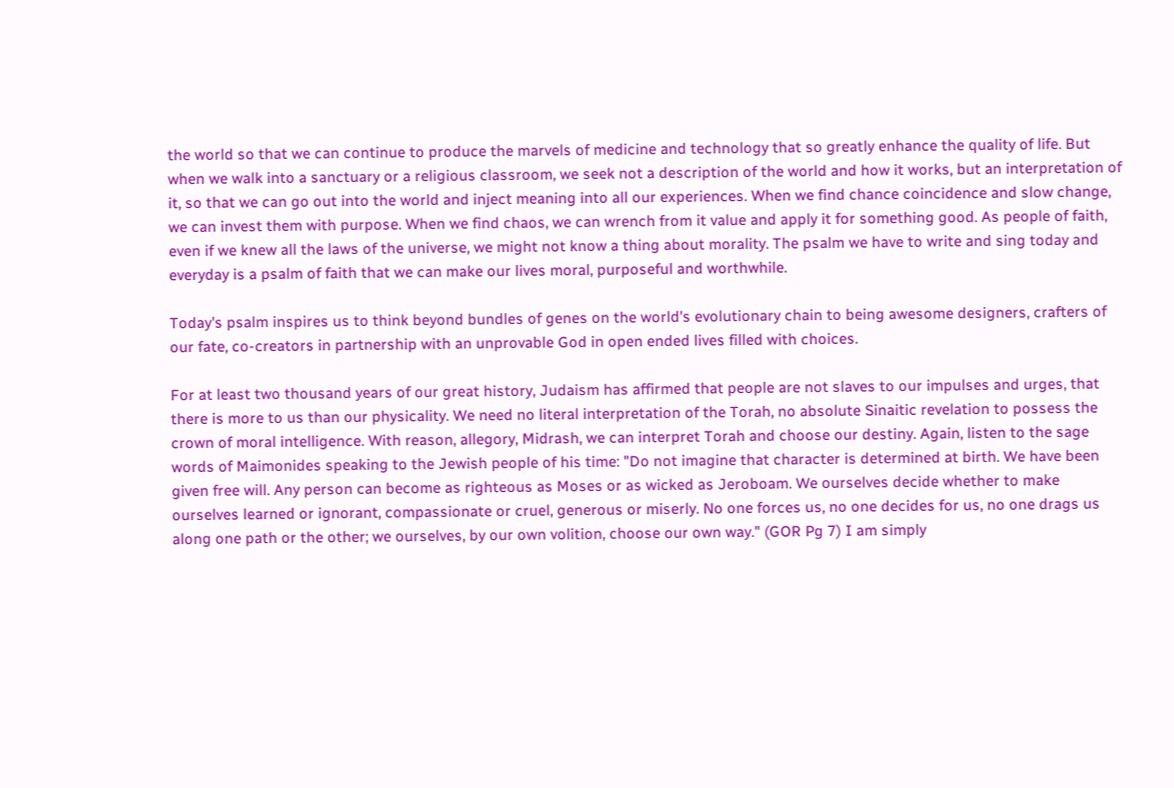the world so that we can continue to produce the marvels of medicine and technology that so greatly enhance the quality of life. But when we walk into a sanctuary or a religious classroom, we seek not a description of the world and how it works, but an interpretation of it, so that we can go out into the world and inject meaning into all our experiences. When we find chance coincidence and slow change, we can invest them with purpose. When we find chaos, we can wrench from it value and apply it for something good. As people of faith, even if we knew all the laws of the universe, we might not know a thing about morality. The psalm we have to write and sing today and everyday is a psalm of faith that we can make our lives moral, purposeful and worthwhile.

Today's psalm inspires us to think beyond bundles of genes on the world's evolutionary chain to being awesome designers, crafters of our fate, co-creators in partnership with an unprovable God in open ended lives filled with choices.

For at least two thousand years of our great history, Judaism has affirmed that people are not slaves to our impulses and urges, that there is more to us than our physicality. We need no literal interpretation of the Torah, no absolute Sinaitic revelation to possess the crown of moral intelligence. With reason, allegory, Midrash, we can interpret Torah and choose our destiny. Again, listen to the sage words of Maimonides speaking to the Jewish people of his time: "Do not imagine that character is determined at birth. We have been given free will. Any person can become as righteous as Moses or as wicked as Jeroboam. We ourselves decide whether to make ourselves learned or ignorant, compassionate or cruel, generous or miserly. No one forces us, no one decides for us, no one drags us along one path or the other; we ourselves, by our own volition, choose our own way." (GOR Pg 7) I am simply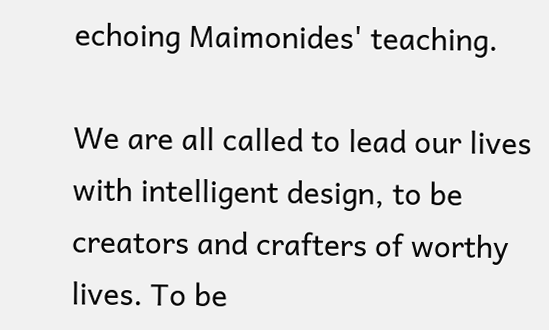echoing Maimonides' teaching.

We are all called to lead our lives with intelligent design, to be creators and crafters of worthy lives. To be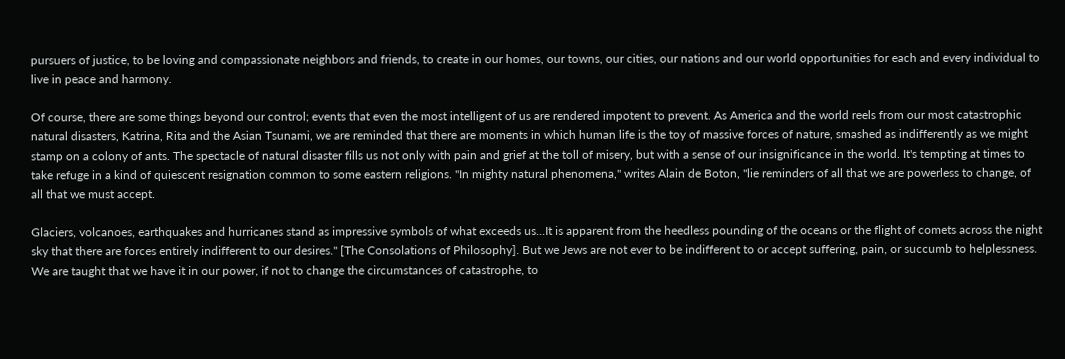pursuers of justice, to be loving and compassionate neighbors and friends, to create in our homes, our towns, our cities, our nations and our world opportunities for each and every individual to live in peace and harmony.

Of course, there are some things beyond our control; events that even the most intelligent of us are rendered impotent to prevent. As America and the world reels from our most catastrophic natural disasters, Katrina, Rita and the Asian Tsunami, we are reminded that there are moments in which human life is the toy of massive forces of nature, smashed as indifferently as we might stamp on a colony of ants. The spectacle of natural disaster fills us not only with pain and grief at the toll of misery, but with a sense of our insignificance in the world. It's tempting at times to take refuge in a kind of quiescent resignation common to some eastern religions. "In mighty natural phenomena," writes Alain de Boton, "lie reminders of all that we are powerless to change, of all that we must accept.

Glaciers, volcanoes, earthquakes and hurricanes stand as impressive symbols of what exceeds us...It is apparent from the heedless pounding of the oceans or the flight of comets across the night sky that there are forces entirely indifferent to our desires." [The Consolations of Philosophy]. But we Jews are not ever to be indifferent to or accept suffering, pain, or succumb to helplessness. We are taught that we have it in our power, if not to change the circumstances of catastrophe, to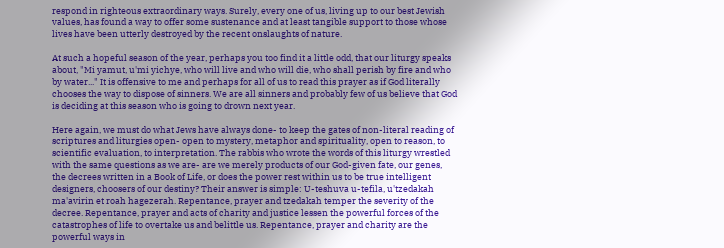respond in righteous extraordinary ways. Surely, every one of us, living up to our best Jewish values, has found a way to offer some sustenance and at least tangible support to those whose lives have been utterly destroyed by the recent onslaughts of nature.

At such a hopeful season of the year, perhaps you too find it a little odd, that our liturgy speaks about, "Mi yamut, u'mi yichye, who will live and who will die, who shall perish by fire and who by water..." It is offensive to me and perhaps for all of us to read this prayer as if God literally chooses the way to dispose of sinners. We are all sinners and probably few of us believe that God is deciding at this season who is going to drown next year.

Here again, we must do what Jews have always done- to keep the gates of non-literal reading of scriptures and liturgies open- open to mystery, metaphor and spirituality, open to reason, to scientific evaluation, to interpretation. The rabbis who wrote the words of this liturgy wrestled with the same questions as we are- are we merely products of our God-given fate, our genes, the decrees written in a Book of Life, or does the power rest within us to be true intelligent designers, choosers of our destiny? Their answer is simple: U-teshuva u-tefila, u'tzedakah ma'avirin et roah hagezerah. Repentance, prayer and tzedakah temper the severity of the decree. Repentance, prayer and acts of charity and justice lessen the powerful forces of the catastrophes of life to overtake us and belittle us. Repentance, prayer and charity are the powerful ways in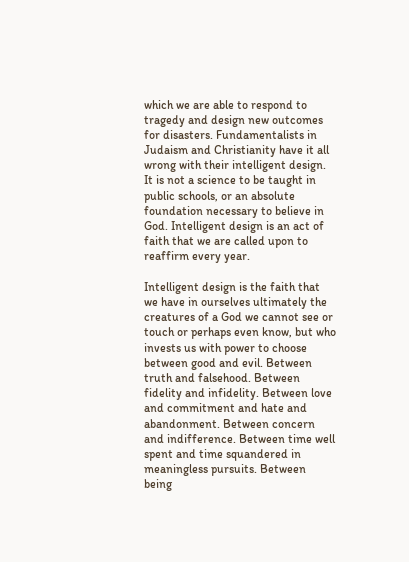which we are able to respond to tragedy and design new outcomes for disasters. Fundamentalists in Judaism and Christianity have it all wrong with their intelligent design. It is not a science to be taught in public schools, or an absolute foundation necessary to believe in God. Intelligent design is an act of faith that we are called upon to reaffirm every year.

Intelligent design is the faith that we have in ourselves ultimately the creatures of a God we cannot see or touch or perhaps even know, but who invests us with power to choose between good and evil. Between truth and falsehood. Between fidelity and infidelity. Between love and commitment and hate and abandonment. Between concern and indifference. Between time well spent and time squandered in meaningless pursuits. Between being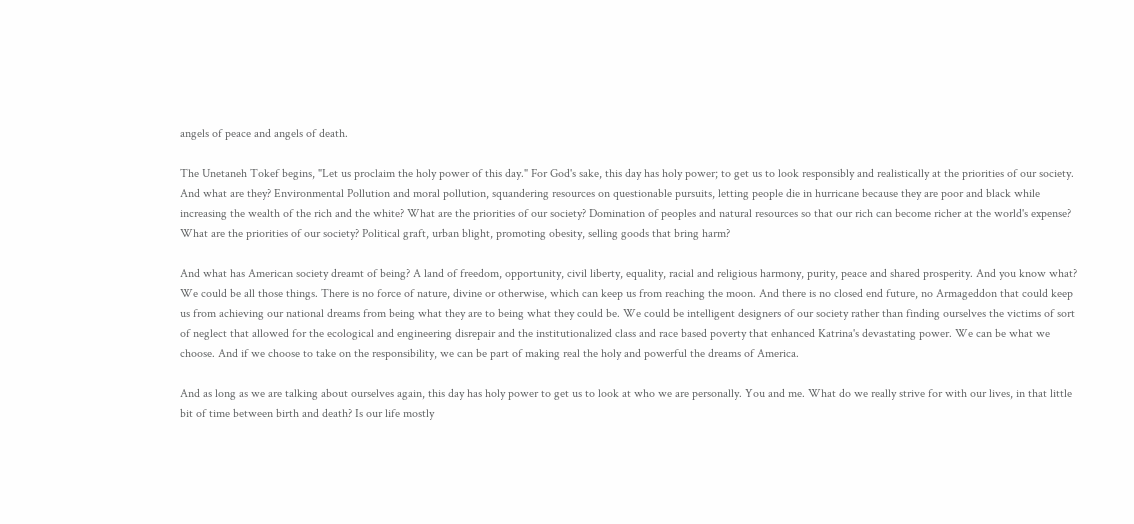angels of peace and angels of death.

The Unetaneh Tokef begins, "Let us proclaim the holy power of this day." For God's sake, this day has holy power; to get us to look responsibly and realistically at the priorities of our society. And what are they? Environmental Pollution and moral pollution, squandering resources on questionable pursuits, letting people die in hurricane because they are poor and black while increasing the wealth of the rich and the white? What are the priorities of our society? Domination of peoples and natural resources so that our rich can become richer at the world's expense? What are the priorities of our society? Political graft, urban blight, promoting obesity, selling goods that bring harm?

And what has American society dreamt of being? A land of freedom, opportunity, civil liberty, equality, racial and religious harmony, purity, peace and shared prosperity. And you know what? We could be all those things. There is no force of nature, divine or otherwise, which can keep us from reaching the moon. And there is no closed end future, no Armageddon that could keep us from achieving our national dreams from being what they are to being what they could be. We could be intelligent designers of our society rather than finding ourselves the victims of sort of neglect that allowed for the ecological and engineering disrepair and the institutionalized class and race based poverty that enhanced Katrina's devastating power. We can be what we choose. And if we choose to take on the responsibility, we can be part of making real the holy and powerful the dreams of America.

And as long as we are talking about ourselves again, this day has holy power to get us to look at who we are personally. You and me. What do we really strive for with our lives, in that little bit of time between birth and death? Is our life mostly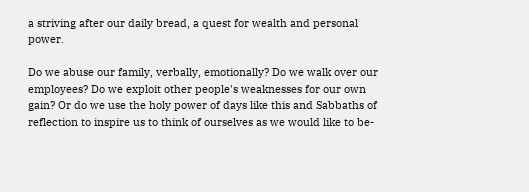a striving after our daily bread, a quest for wealth and personal power.

Do we abuse our family, verbally, emotionally? Do we walk over our employees? Do we exploit other people's weaknesses for our own gain? Or do we use the holy power of days like this and Sabbaths of reflection to inspire us to think of ourselves as we would like to be-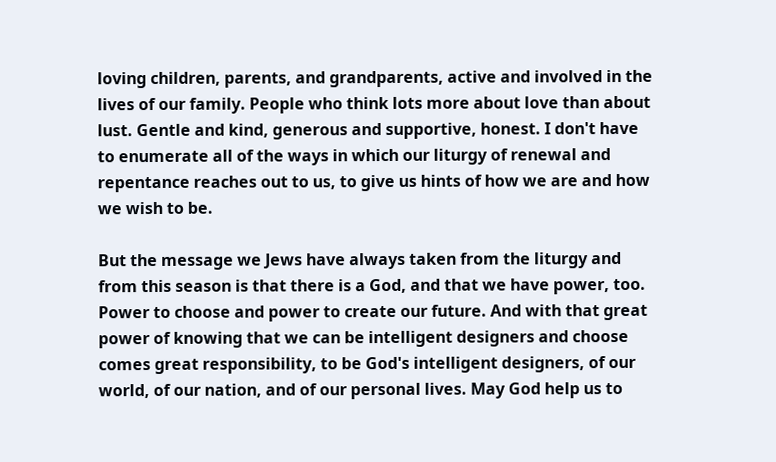loving children, parents, and grandparents, active and involved in the lives of our family. People who think lots more about love than about lust. Gentle and kind, generous and supportive, honest. I don't have to enumerate all of the ways in which our liturgy of renewal and repentance reaches out to us, to give us hints of how we are and how we wish to be.

But the message we Jews have always taken from the liturgy and from this season is that there is a God, and that we have power, too. Power to choose and power to create our future. And with that great power of knowing that we can be intelligent designers and choose comes great responsibility, to be God's intelligent designers, of our world, of our nation, and of our personal lives. May God help us to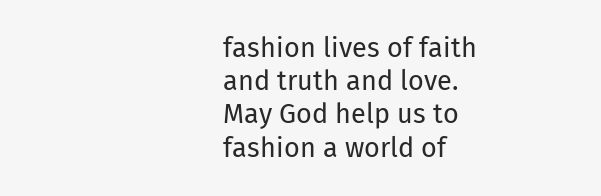fashion lives of faith and truth and love. May God help us to fashion a world of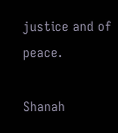justice and of peace.

Shanah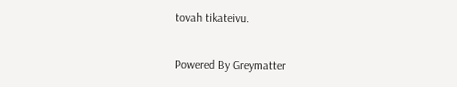tovah tikateivu.

Powered By Greymatter